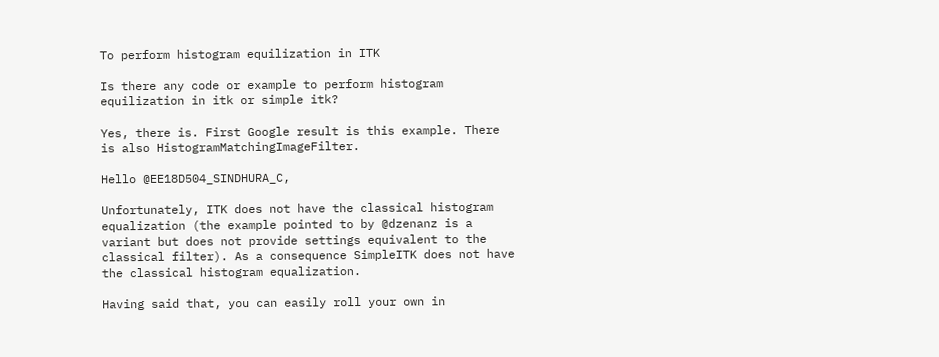To perform histogram equilization in ITK

Is there any code or example to perform histogram equilization in itk or simple itk?

Yes, there is. First Google result is this example. There is also HistogramMatchingImageFilter.

Hello @EE18D504_SINDHURA_C,

Unfortunately, ITK does not have the classical histogram equalization (the example pointed to by @dzenanz is a variant but does not provide settings equivalent to the classical filter). As a consequence SimpleITK does not have the classical histogram equalization.

Having said that, you can easily roll your own in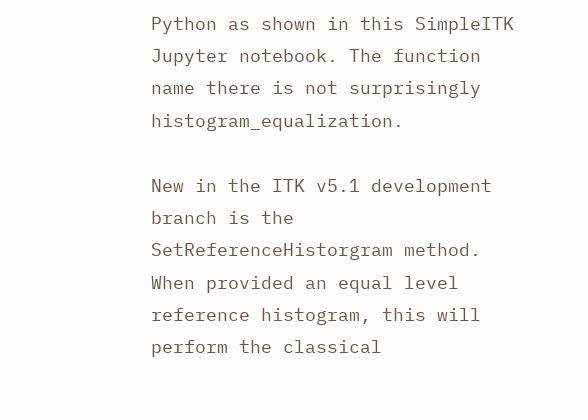Python as shown in this SimpleITK Jupyter notebook. The function name there is not surprisingly histogram_equalization.

New in the ITK v5.1 development branch is the SetReferenceHistorgram method. When provided an equal level reference histogram, this will perform the classical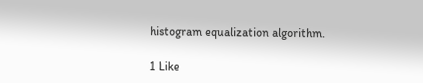histogram equalization algorithm.

1 Like